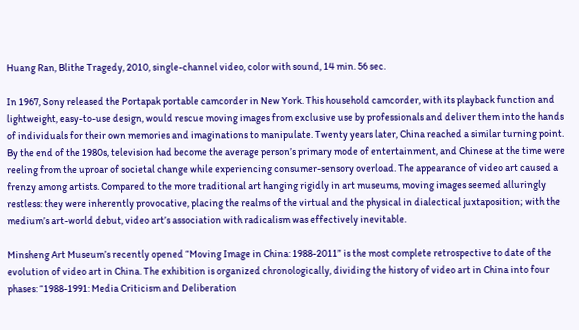Huang Ran, Blithe Tragedy, 2010, single-channel video, color with sound, 14 min. 56 sec.

In 1967, Sony released the Portapak portable camcorder in New York. This household camcorder, with its playback function and lightweight, easy-to-use design, would rescue moving images from exclusive use by professionals and deliver them into the hands of individuals for their own memories and imaginations to manipulate. Twenty years later, China reached a similar turning point. By the end of the 1980s, television had become the average person’s primary mode of entertainment, and Chinese at the time were reeling from the uproar of societal change while experiencing consumer-sensory overload. The appearance of video art caused a frenzy among artists. Compared to the more traditional art hanging rigidly in art museums, moving images seemed alluringly restless: they were inherently provocative, placing the realms of the virtual and the physical in dialectical juxtaposition; with the medium’s art-world debut, video art’s association with radicalism was effectively inevitable.

Minsheng Art Museum’s recently opened “Moving Image in China: 1988-2011” is the most complete retrospective to date of the evolution of video art in China. The exhibition is organized chronologically, dividing the history of video art in China into four phases: “1988-1991: Media Criticism and Deliberation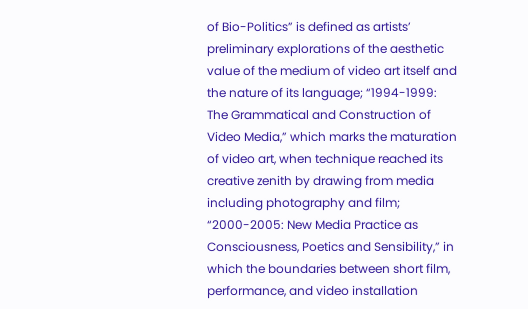of Bio-Politics” is defined as artists’ preliminary explorations of the aesthetic value of the medium of video art itself and the nature of its language; “1994-1999: The Grammatical and Construction of Video Media,” which marks the maturation of video art, when technique reached its creative zenith by drawing from media including photography and film; “2000-2005: New Media Practice as Consciousness, Poetics and Sensibility,” in which the boundaries between short film, performance, and video installation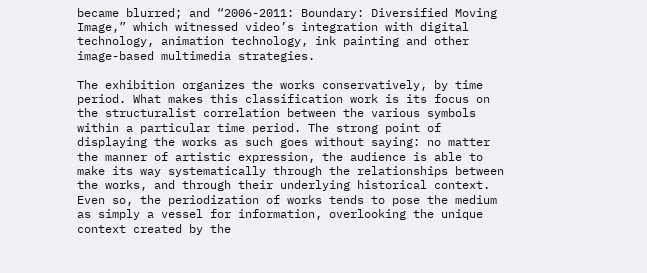became blurred; and “2006-2011: Boundary: Diversified Moving Image,” which witnessed video’s integration with digital technology, animation technology, ink painting and other image-based multimedia strategies.

The exhibition organizes the works conservatively, by time period. What makes this classification work is its focus on the structuralist correlation between the various symbols within a particular time period. The strong point of displaying the works as such goes without saying: no matter the manner of artistic expression, the audience is able to make its way systematically through the relationships between the works, and through their underlying historical context. Even so, the periodization of works tends to pose the medium as simply a vessel for information, overlooking the unique context created by the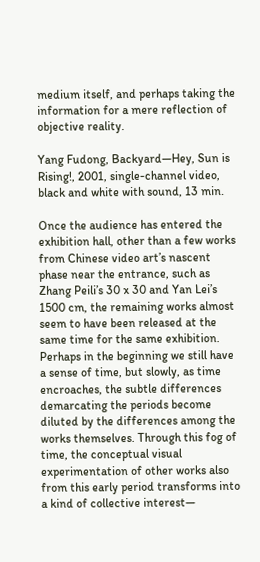medium itself, and perhaps taking the information for a mere reflection of objective reality.

Yang Fudong, Backyard—Hey, Sun is Rising!, 2001, single-channel video, black and white with sound, 13 min.

Once the audience has entered the exhibition hall, other than a few works from Chinese video art’s nascent phase near the entrance, such as Zhang Peili’s 30 x 30 and Yan Lei’s 1500 cm, the remaining works almost seem to have been released at the same time for the same exhibition. Perhaps in the beginning we still have a sense of time, but slowly, as time encroaches, the subtle differences demarcating the periods become diluted by the differences among the works themselves. Through this fog of time, the conceptual visual experimentation of other works also from this early period transforms into a kind of collective interest—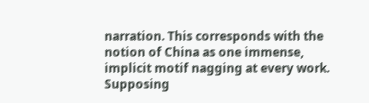narration. This corresponds with the notion of China as one immense, implicit motif nagging at every work. Supposing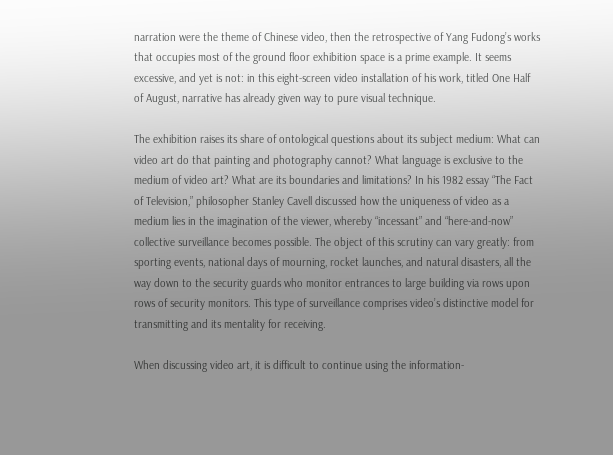narration were the theme of Chinese video, then the retrospective of Yang Fudong’s works that occupies most of the ground floor exhibition space is a prime example. It seems excessive, and yet is not: in this eight-screen video installation of his work, titled One Half of August, narrative has already given way to pure visual technique.

The exhibition raises its share of ontological questions about its subject medium: What can video art do that painting and photography cannot? What language is exclusive to the medium of video art? What are its boundaries and limitations? In his 1982 essay “The Fact of Television,” philosopher Stanley Cavell discussed how the uniqueness of video as a medium lies in the imagination of the viewer, whereby “incessant” and “here-and-now” collective surveillance becomes possible. The object of this scrutiny can vary greatly: from sporting events, national days of mourning, rocket launches, and natural disasters, all the way down to the security guards who monitor entrances to large building via rows upon rows of security monitors. This type of surveillance comprises video’s distinctive model for transmitting and its mentality for receiving.

When discussing video art, it is difficult to continue using the information-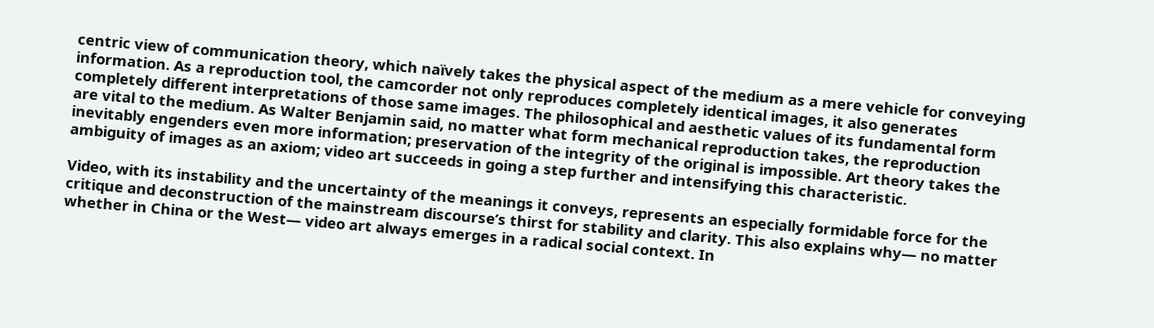centric view of communication theory, which naïvely takes the physical aspect of the medium as a mere vehicle for conveying information. As a reproduction tool, the camcorder not only reproduces completely identical images, it also generates completely different interpretations of those same images. The philosophical and aesthetic values of its fundamental form are vital to the medium. As Walter Benjamin said, no matter what form mechanical reproduction takes, the reproduction inevitably engenders even more information; preservation of the integrity of the original is impossible. Art theory takes the ambiguity of images as an axiom; video art succeeds in going a step further and intensifying this characteristic.

Video, with its instability and the uncertainty of the meanings it conveys, represents an especially formidable force for the critique and deconstruction of the mainstream discourse’s thirst for stability and clarity. This also explains why— no matter whether in China or the West— video art always emerges in a radical social context. In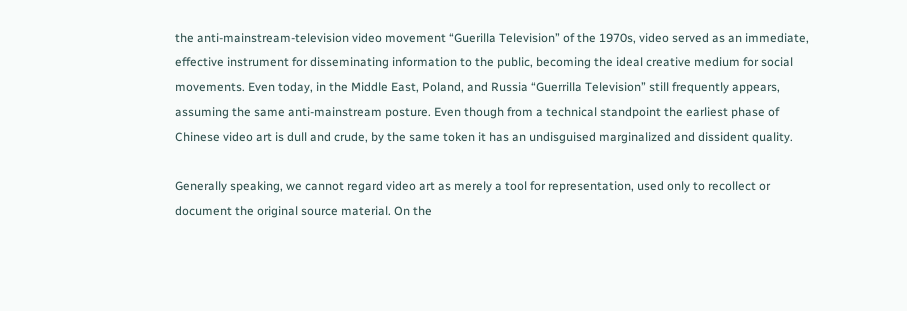the anti-mainstream-television video movement “Guerilla Television” of the 1970s, video served as an immediate, effective instrument for disseminating information to the public, becoming the ideal creative medium for social movements. Even today, in the Middle East, Poland, and Russia “Guerrilla Television” still frequently appears, assuming the same anti-mainstream posture. Even though from a technical standpoint the earliest phase of Chinese video art is dull and crude, by the same token it has an undisguised marginalized and dissident quality.

Generally speaking, we cannot regard video art as merely a tool for representation, used only to recollect or document the original source material. On the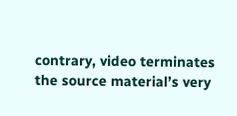contrary, video terminates the source material’s very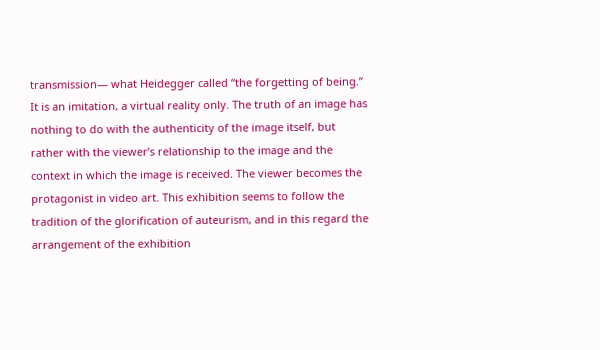transmission— what Heidegger called “the forgetting of being.” It is an imitation, a virtual reality only. The truth of an image has nothing to do with the authenticity of the image itself, but rather with the viewer’s relationship to the image and the context in which the image is received. The viewer becomes the protagonist in video art. This exhibition seems to follow the tradition of the glorification of auteurism, and in this regard the arrangement of the exhibition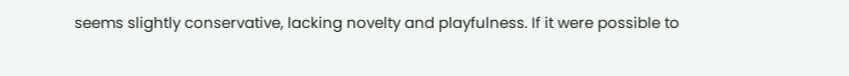seems slightly conservative, lacking novelty and playfulness. If it were possible to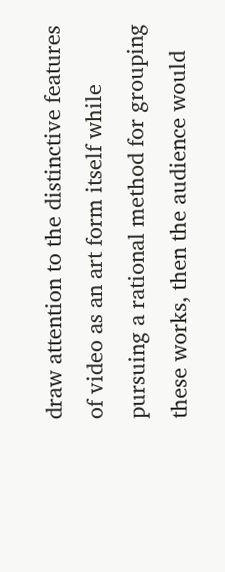draw attention to the distinctive features of video as an art form itself while pursuing a rational method for grouping these works, then the audience would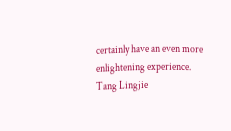certainly have an even more enlightening experience. Tang Lingjie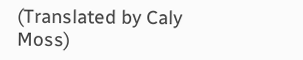(Translated by Caly Moss)